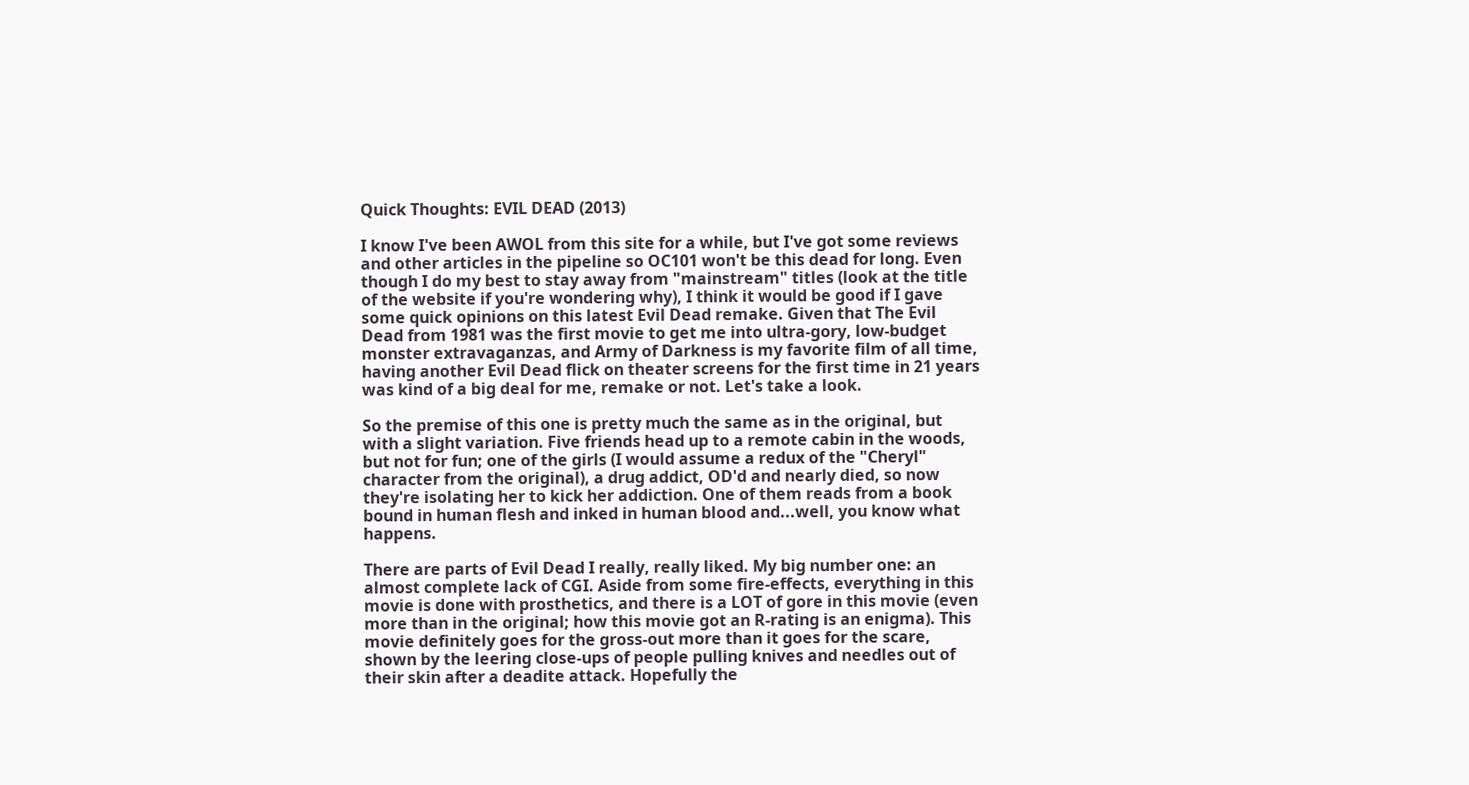Quick Thoughts: EVIL DEAD (2013)

I know I've been AWOL from this site for a while, but I've got some reviews and other articles in the pipeline so OC101 won't be this dead for long. Even though I do my best to stay away from "mainstream" titles (look at the title of the website if you're wondering why), I think it would be good if I gave some quick opinions on this latest Evil Dead remake. Given that The Evil Dead from 1981 was the first movie to get me into ultra-gory, low-budget monster extravaganzas, and Army of Darkness is my favorite film of all time, having another Evil Dead flick on theater screens for the first time in 21 years was kind of a big deal for me, remake or not. Let's take a look.

So the premise of this one is pretty much the same as in the original, but with a slight variation. Five friends head up to a remote cabin in the woods, but not for fun; one of the girls (I would assume a redux of the "Cheryl" character from the original), a drug addict, OD'd and nearly died, so now they're isolating her to kick her addiction. One of them reads from a book bound in human flesh and inked in human blood and...well, you know what happens.

There are parts of Evil Dead I really, really liked. My big number one: an almost complete lack of CGI. Aside from some fire-effects, everything in this movie is done with prosthetics, and there is a LOT of gore in this movie (even more than in the original; how this movie got an R-rating is an enigma). This movie definitely goes for the gross-out more than it goes for the scare, shown by the leering close-ups of people pulling knives and needles out of their skin after a deadite attack. Hopefully the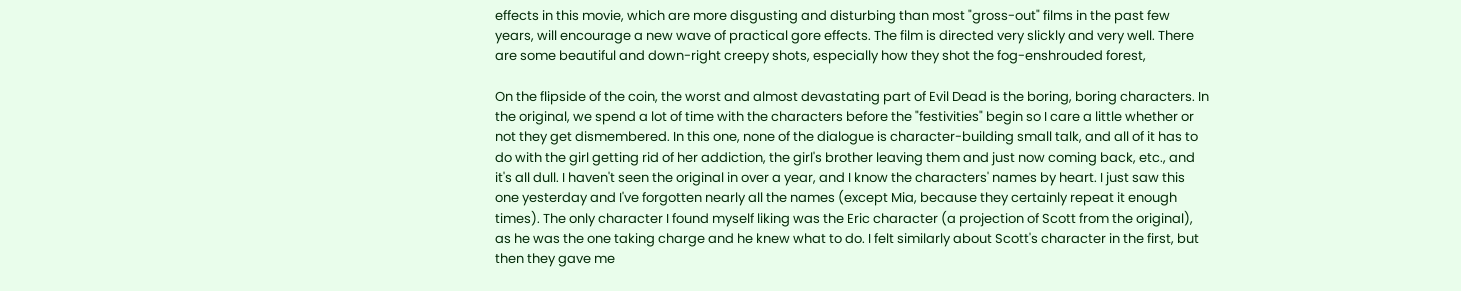effects in this movie, which are more disgusting and disturbing than most "gross-out" films in the past few years, will encourage a new wave of practical gore effects. The film is directed very slickly and very well. There are some beautiful and down-right creepy shots, especially how they shot the fog-enshrouded forest,

On the flipside of the coin, the worst and almost devastating part of Evil Dead is the boring, boring characters. In the original, we spend a lot of time with the characters before the "festivities" begin so I care a little whether or not they get dismembered. In this one, none of the dialogue is character-building small talk, and all of it has to do with the girl getting rid of her addiction, the girl's brother leaving them and just now coming back, etc., and it's all dull. I haven't seen the original in over a year, and I know the characters' names by heart. I just saw this one yesterday and I've forgotten nearly all the names (except Mia, because they certainly repeat it enough times). The only character I found myself liking was the Eric character (a projection of Scott from the original), as he was the one taking charge and he knew what to do. I felt similarly about Scott's character in the first, but then they gave me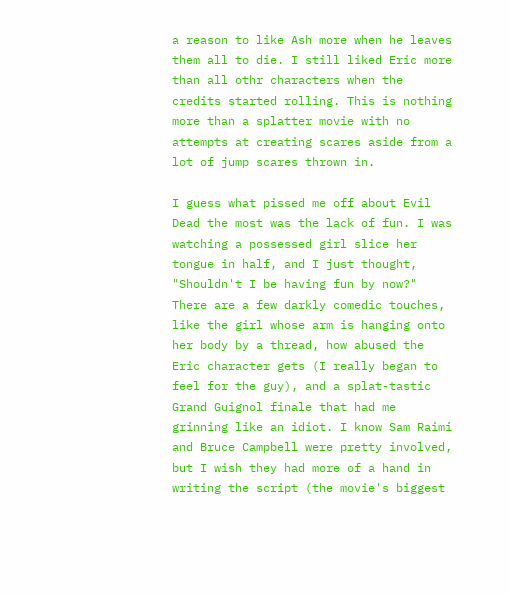a reason to like Ash more when he leaves them all to die. I still liked Eric more than all othr characters when the credits started rolling. This is nothing more than a splatter movie with no attempts at creating scares aside from a lot of jump scares thrown in.

I guess what pissed me off about Evil Dead the most was the lack of fun. I was watching a possessed girl slice her tongue in half, and I just thought, "Shouldn't I be having fun by now?" There are a few darkly comedic touches, like the girl whose arm is hanging onto her body by a thread, how abused the Eric character gets (I really began to feel for the guy), and a splat-tastic Grand Guignol finale that had me grinning like an idiot. I know Sam Raimi and Bruce Campbell were pretty involved, but I wish they had more of a hand in writing the script (the movie's biggest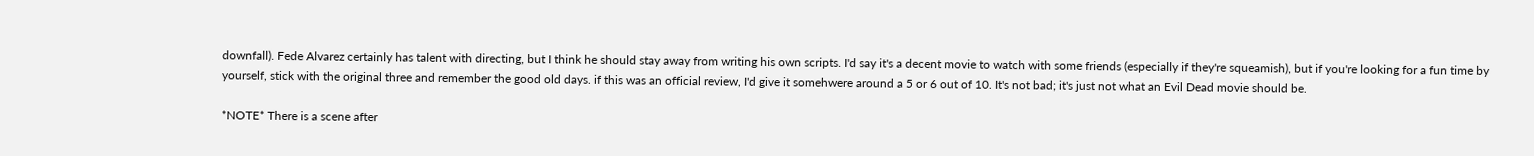downfall). Fede Alvarez certainly has talent with directing, but I think he should stay away from writing his own scripts. I'd say it's a decent movie to watch with some friends (especially if they're squeamish), but if you're looking for a fun time by yourself, stick with the original three and remember the good old days. if this was an official review, I'd give it somehwere around a 5 or 6 out of 10. It's not bad; it's just not what an Evil Dead movie should be.

*NOTE* There is a scene after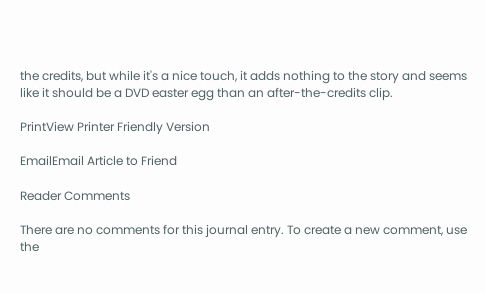the credits, but while it's a nice touch, it adds nothing to the story and seems like it should be a DVD easter egg than an after-the-credits clip.

PrintView Printer Friendly Version

EmailEmail Article to Friend

Reader Comments

There are no comments for this journal entry. To create a new comment, use the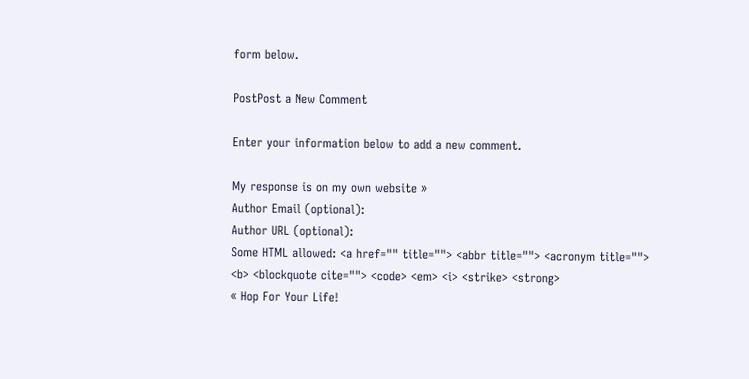form below.

PostPost a New Comment

Enter your information below to add a new comment.

My response is on my own website »
Author Email (optional):
Author URL (optional):
Some HTML allowed: <a href="" title=""> <abbr title=""> <acronym title=""> <b> <blockquote cite=""> <code> <em> <i> <strike> <strong>
« Hop For Your Life!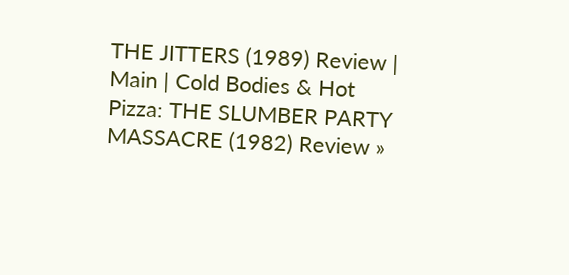THE JITTERS (1989) Review | Main | Cold Bodies & Hot Pizza: THE SLUMBER PARTY MASSACRE (1982) Review »